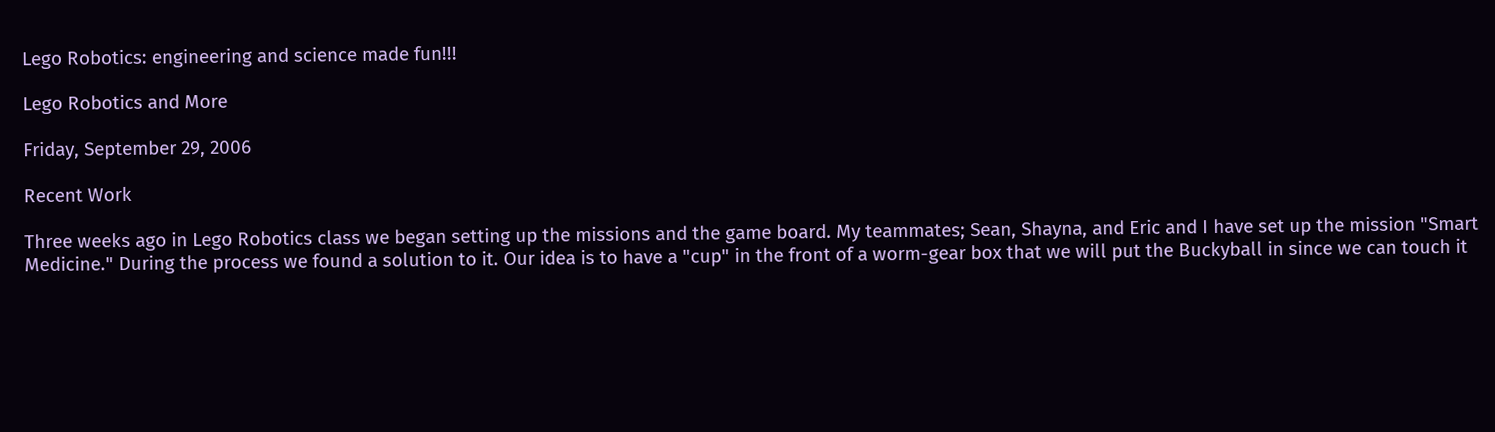Lego Robotics: engineering and science made fun!!!

Lego Robotics and More

Friday, September 29, 2006

Recent Work

Three weeks ago in Lego Robotics class we began setting up the missions and the game board. My teammates; Sean, Shayna, and Eric and I have set up the mission "Smart Medicine." During the process we found a solution to it. Our idea is to have a "cup" in the front of a worm-gear box that we will put the Buckyball in since we can touch it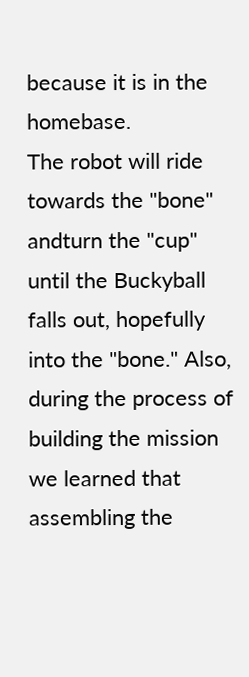because it is in the homebase.
The robot will ride towards the "bone" andturn the "cup" until the Buckyball falls out, hopefully into the "bone." Also, during the process of building the mission we learned that assembling the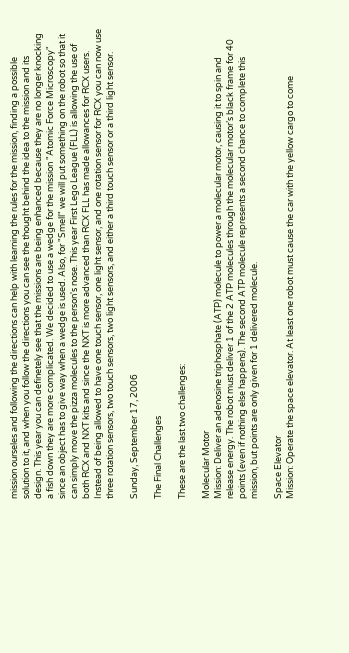mission ourseles and following the directions can help with learning the rules for the mission, finding a possible solution to it, and when you follow the directions you can see the thought behind the idea to the mission and its design. This year you can definetely see that the missions are being enhanced because they are no longer knocking a fish down they are more complicated. We decided to use a wedge for the mission "Atomic Force Microscopy" since an object has to give way when a wedge is used. Also, for "Smell" we will put something on the robot so that it can simply move the pizza molecules to the person's nose. This year First Lego League (FLL) is allowing the use of both RCX and NXT kits and since the NXT is more advanced than RCX FLL has made allowances for RCX users. Instead of being allowed to have one touch sensor, one light sensor, and one rotation sensor for RCX you can now use three rotation sensors, two touch sensors, two light sensors, and either a third touch sensor or a third light sensor.

Sunday, September 17, 2006

The Final Challenges

These are the last two challenges:

Molecular Motor
Mission: Deliver an adenosine triphosphate (ATP) molecule to power a molecular motor, causing it to spin and release energy. The robot must deliver 1 of the 2 ATP molecules through the molecular motor’s black frame for 40 points (even if nothing else happens). The second ATP molecule represents a second chance to complete this mission, but points are only given for 1 delivered molecule.

Space Elevator
Mission: Operate the space elevator. At least one robot must cause the car with the yellow cargo to come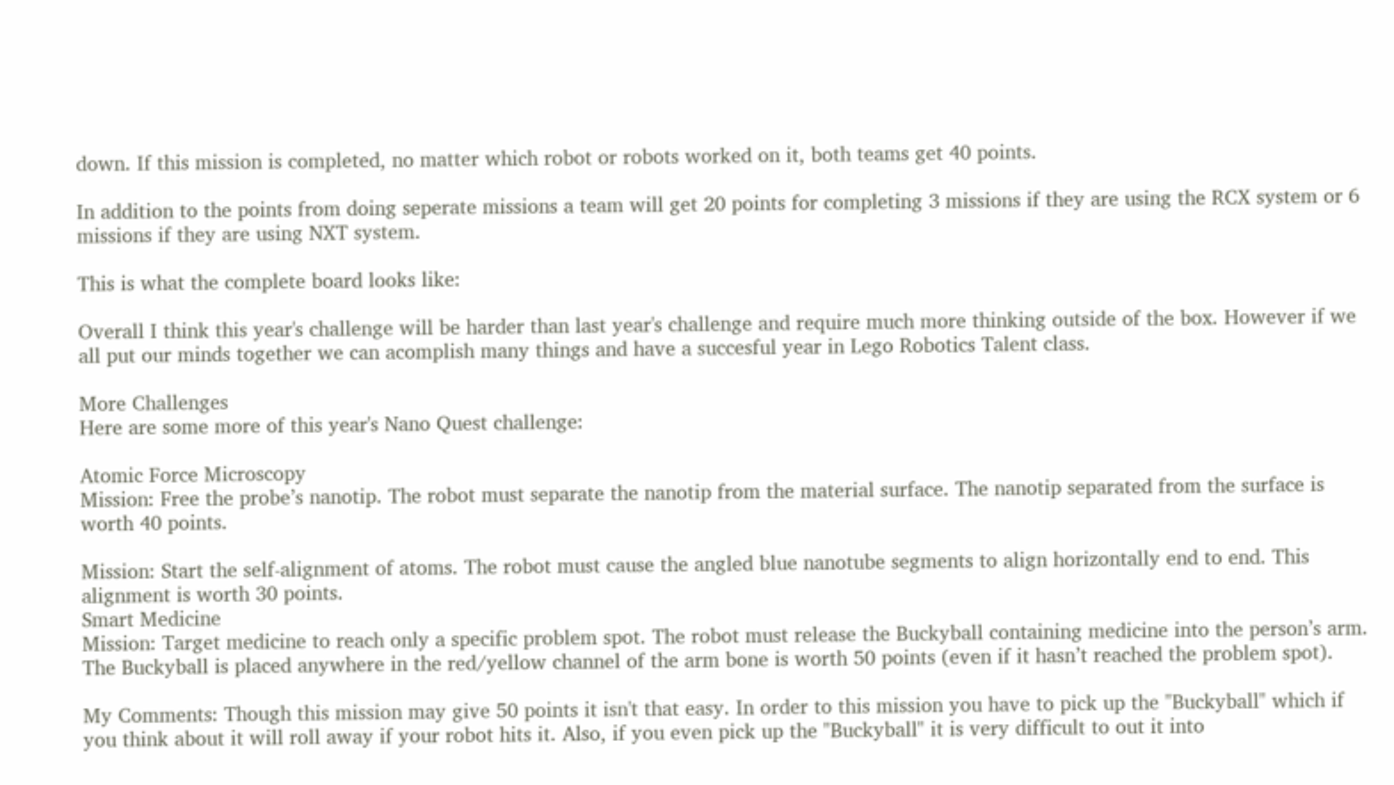down. If this mission is completed, no matter which robot or robots worked on it, both teams get 40 points.

In addition to the points from doing seperate missions a team will get 20 points for completing 3 missions if they are using the RCX system or 6 missions if they are using NXT system.

This is what the complete board looks like:

Overall I think this year's challenge will be harder than last year's challenge and require much more thinking outside of the box. However if we all put our minds together we can acomplish many things and have a succesful year in Lego Robotics Talent class.

More Challenges
Here are some more of this year's Nano Quest challenge:

Atomic Force Microscopy
Mission: Free the probe’s nanotip. The robot must separate the nanotip from the material surface. The nanotip separated from the surface is worth 40 points.

Mission: Start the self-alignment of atoms. The robot must cause the angled blue nanotube segments to align horizontally end to end. This alignment is worth 30 points.
Smart Medicine
Mission: Target medicine to reach only a specific problem spot. The robot must release the Buckyball containing medicine into the person’s arm. The Buckyball is placed anywhere in the red/yellow channel of the arm bone is worth 50 points (even if it hasn’t reached the problem spot).

My Comments: Though this mission may give 50 points it isn't that easy. In order to this mission you have to pick up the "Buckyball" which if you think about it will roll away if your robot hits it. Also, if you even pick up the "Buckyball" it is very difficult to out it into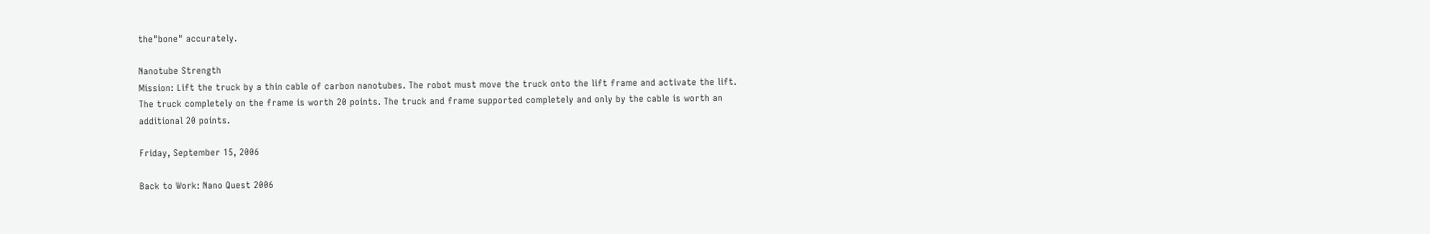the"bone" accurately.

Nanotube Strength
Mission: Lift the truck by a thin cable of carbon nanotubes. The robot must move the truck onto the lift frame and activate the lift. The truck completely on the frame is worth 20 points. The truck and frame supported completely and only by the cable is worth an additional 20 points.

Friday, September 15, 2006

Back to Work: Nano Quest 2006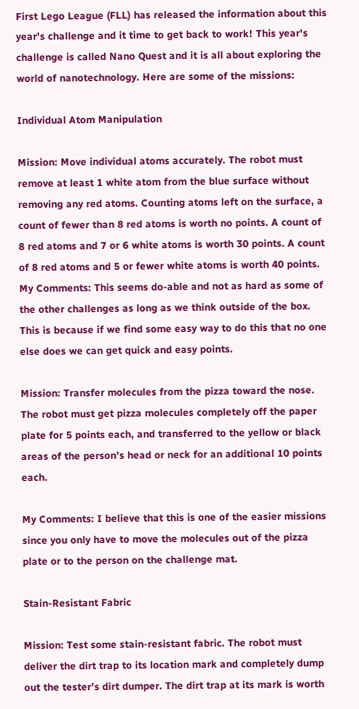First Lego League (FLL) has released the information about this year's challenge and it time to get back to work! This year's challenge is called Nano Quest and it is all about exploring the world of nanotechnology. Here are some of the missions:

Individual Atom Manipulation

Mission: Move individual atoms accurately. The robot must remove at least 1 white atom from the blue surface without removing any red atoms. Counting atoms left on the surface, a count of fewer than 8 red atoms is worth no points. A count of 8 red atoms and 7 or 6 white atoms is worth 30 points. A count of 8 red atoms and 5 or fewer white atoms is worth 40 points.
My Comments: This seems do-able and not as hard as some of the other challenges as long as we think outside of the box. This is because if we find some easy way to do this that no one else does we can get quick and easy points.

Mission: Transfer molecules from the pizza toward the nose. The robot must get pizza molecules completely off the paper plate for 5 points each, and transferred to the yellow or black areas of the person’s head or neck for an additional 10 points each.

My Comments: I believe that this is one of the easier missions since you only have to move the molecules out of the pizza plate or to the person on the challenge mat.

Stain-Resistant Fabric

Mission: Test some stain-resistant fabric. The robot must deliver the dirt trap to its location mark and completely dump out the tester’s dirt dumper. The dirt trap at its mark is worth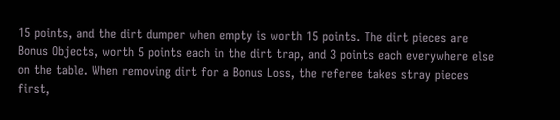15 points, and the dirt dumper when empty is worth 15 points. The dirt pieces are Bonus Objects, worth 5 points each in the dirt trap, and 3 points each everywhere else on the table. When removing dirt for a Bonus Loss, the referee takes stray pieces first,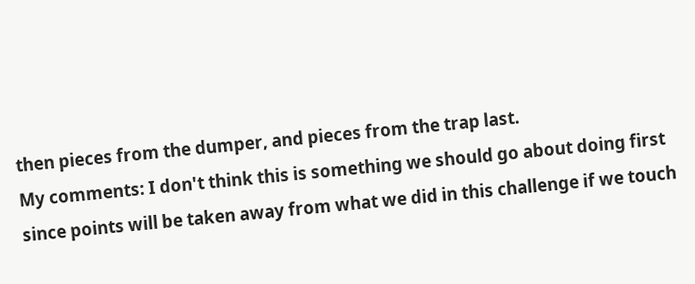then pieces from the dumper, and pieces from the trap last.
My comments: I don't think this is something we should go about doing first since points will be taken away from what we did in this challenge if we touch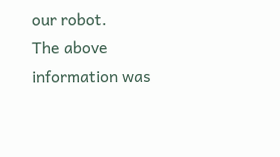our robot.
The above information was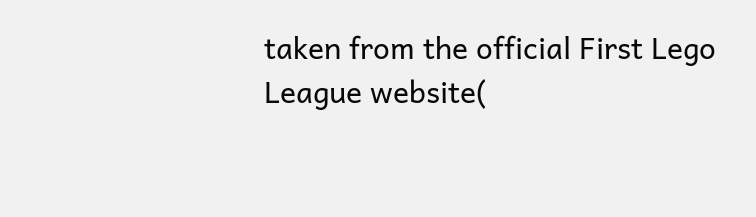taken from the official First Lego League website(